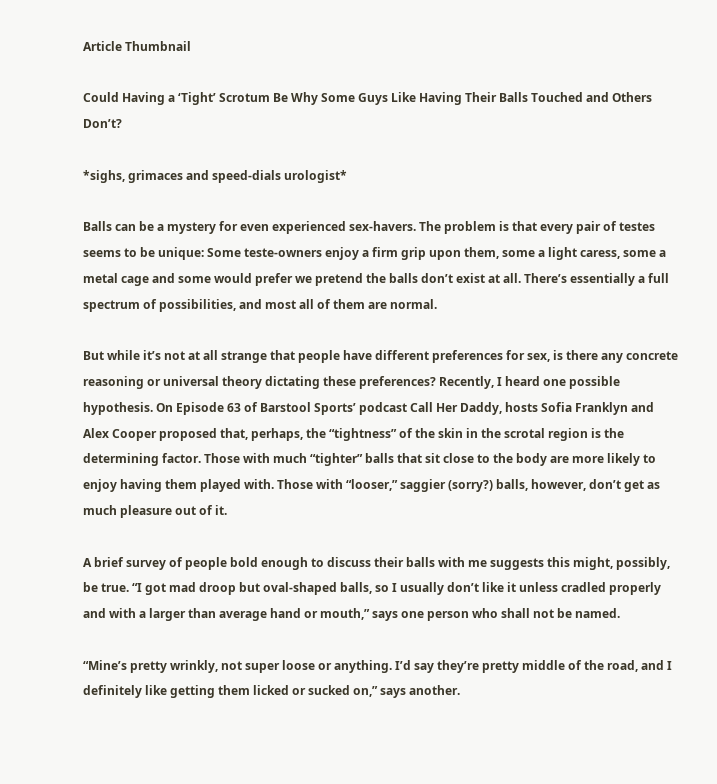Article Thumbnail

Could Having a ‘Tight’ Scrotum Be Why Some Guys Like Having Their Balls Touched and Others Don’t?

*sighs, grimaces and speed-dials urologist*

Balls can be a mystery for even experienced sex-havers. The problem is that every pair of testes seems to be unique: Some teste-owners enjoy a firm grip upon them, some a light caress, some a metal cage and some would prefer we pretend the balls don’t exist at all. There’s essentially a full spectrum of possibilities, and most all of them are normal.

But while it’s not at all strange that people have different preferences for sex, is there any concrete reasoning or universal theory dictating these preferences? Recently, I heard one possible hypothesis. On Episode 63 of Barstool Sports’ podcast Call Her Daddy, hosts Sofia Franklyn and Alex Cooper proposed that, perhaps, the “tightness” of the skin in the scrotal region is the determining factor. Those with much “tighter” balls that sit close to the body are more likely to enjoy having them played with. Those with “looser,” saggier (sorry?) balls, however, don’t get as much pleasure out of it.

A brief survey of people bold enough to discuss their balls with me suggests this might, possibly, be true. “I got mad droop but oval-shaped balls, so I usually don’t like it unless cradled properly and with a larger than average hand or mouth,” says one person who shall not be named.

“Mine’s pretty wrinkly, not super loose or anything. I’d say they’re pretty middle of the road, and I definitely like getting them licked or sucked on,” says another.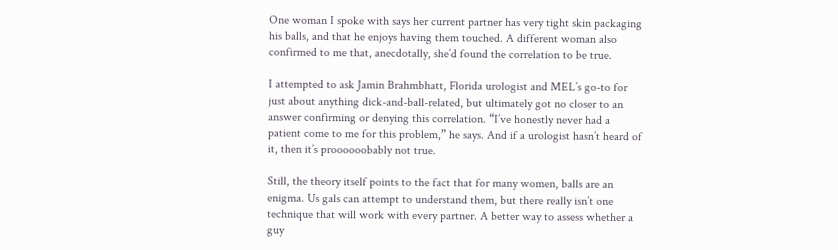One woman I spoke with says her current partner has very tight skin packaging his balls, and that he enjoys having them touched. A different woman also confirmed to me that, anecdotally, she’d found the correlation to be true.

I attempted to ask Jamin Brahmbhatt, Florida urologist and MEL’s go-to for just about anything dick-and-ball-related, but ultimately got no closer to an answer confirming or denying this correlation. “I’ve honestly never had a patient come to me for this problem,” he says. And if a urologist hasn’t heard of it, then it’s proooooobably not true.

Still, the theory itself points to the fact that for many women, balls are an enigma. Us gals can attempt to understand them, but there really isn’t one technique that will work with every partner. A better way to assess whether a guy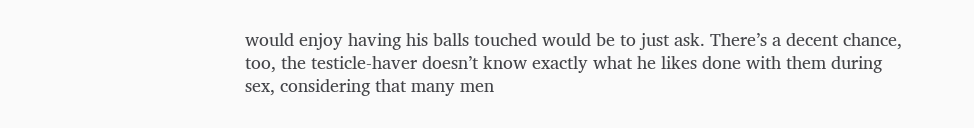would enjoy having his balls touched would be to just ask. There’s a decent chance, too, the testicle-haver doesn’t know exactly what he likes done with them during sex, considering that many men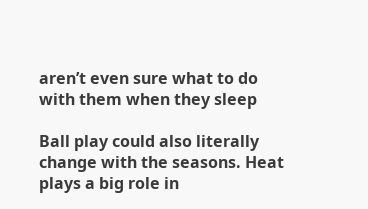aren’t even sure what to do with them when they sleep

Ball play could also literally change with the seasons. Heat plays a big role in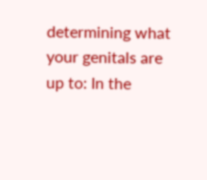determining what your genitals are up to: In the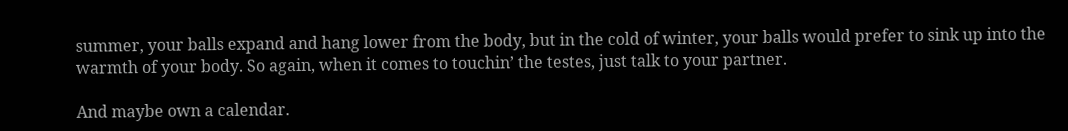summer, your balls expand and hang lower from the body, but in the cold of winter, your balls would prefer to sink up into the warmth of your body. So again, when it comes to touchin’ the testes, just talk to your partner.

And maybe own a calendar.